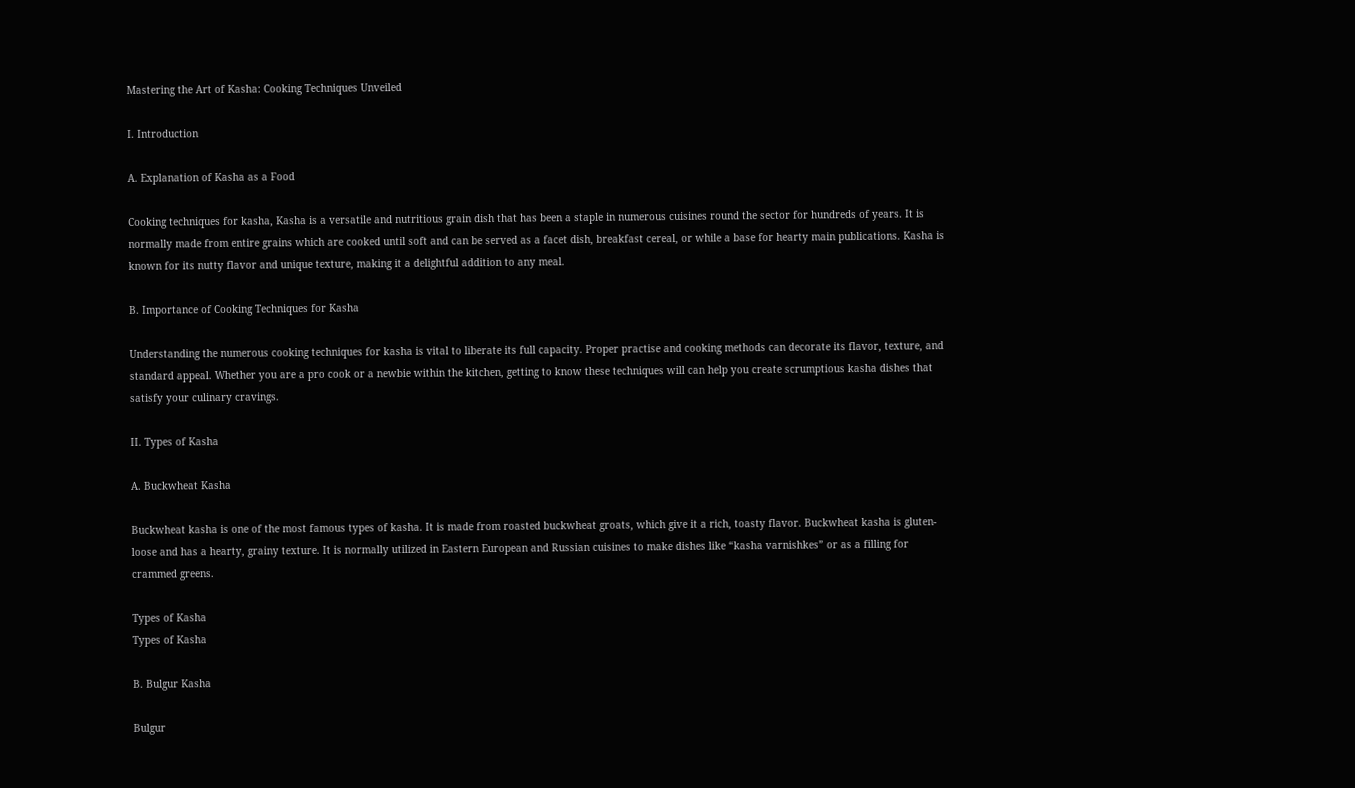Mastering the Art of Kasha: Cooking Techniques Unveiled

I. Introduction

A. Explanation of Kasha as a Food

Cooking techniques for kasha, Kasha is a versatile and nutritious grain dish that has been a staple in numerous cuisines round the sector for hundreds of years. It is normally made from entire grains which are cooked until soft and can be served as a facet dish, breakfast cereal, or while a base for hearty main publications. Kasha is known for its nutty flavor and unique texture, making it a delightful addition to any meal.

B. Importance of Cooking Techniques for Kasha

Understanding the numerous cooking techniques for kasha is vital to liberate its full capacity. Proper practise and cooking methods can decorate its flavor, texture, and standard appeal. Whether you are a pro cook or a newbie within the kitchen, getting to know these techniques will can help you create scrumptious kasha dishes that satisfy your culinary cravings.

II. Types of Kasha

A. Buckwheat Kasha

Buckwheat kasha is one of the most famous types of kasha. It is made from roasted buckwheat groats, which give it a rich, toasty flavor. Buckwheat kasha is gluten-loose and has a hearty, grainy texture. It is normally utilized in Eastern European and Russian cuisines to make dishes like “kasha varnishkes” or as a filling for crammed greens.

Types of Kasha
Types of Kasha

B. Bulgur Kasha

Bulgur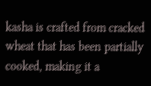kasha is crafted from cracked wheat that has been partially cooked, making it a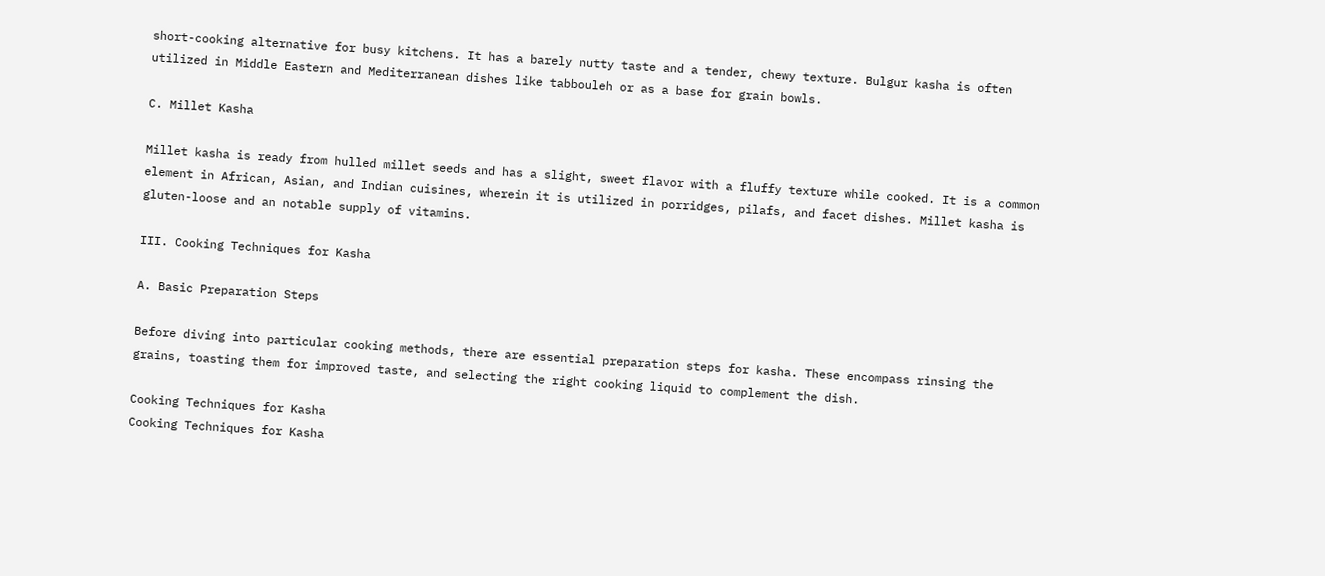short-cooking alternative for busy kitchens. It has a barely nutty taste and a tender, chewy texture. Bulgur kasha is often utilized in Middle Eastern and Mediterranean dishes like tabbouleh or as a base for grain bowls.

C. Millet Kasha

Millet kasha is ready from hulled millet seeds and has a slight, sweet flavor with a fluffy texture while cooked. It is a common element in African, Asian, and Indian cuisines, wherein it is utilized in porridges, pilafs, and facet dishes. Millet kasha is gluten-loose and an notable supply of vitamins.

III. Cooking Techniques for Kasha

A. Basic Preparation Steps

Before diving into particular cooking methods, there are essential preparation steps for kasha. These encompass rinsing the grains, toasting them for improved taste, and selecting the right cooking liquid to complement the dish.

Cooking Techniques for Kasha
Cooking Techniques for Kasha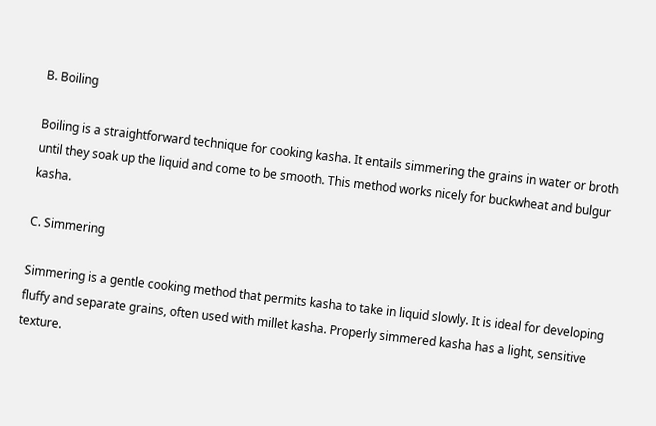B. Boiling

Boiling is a straightforward technique for cooking kasha. It entails simmering the grains in water or broth until they soak up the liquid and come to be smooth. This method works nicely for buckwheat and bulgur kasha.

C. Simmering

Simmering is a gentle cooking method that permits kasha to take in liquid slowly. It is ideal for developing fluffy and separate grains, often used with millet kasha. Properly simmered kasha has a light, sensitive texture.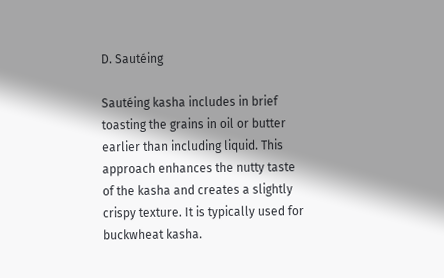D. Sautéing

Sautéing kasha includes in brief toasting the grains in oil or butter earlier than including liquid. This approach enhances the nutty taste of the kasha and creates a slightly crispy texture. It is typically used for buckwheat kasha.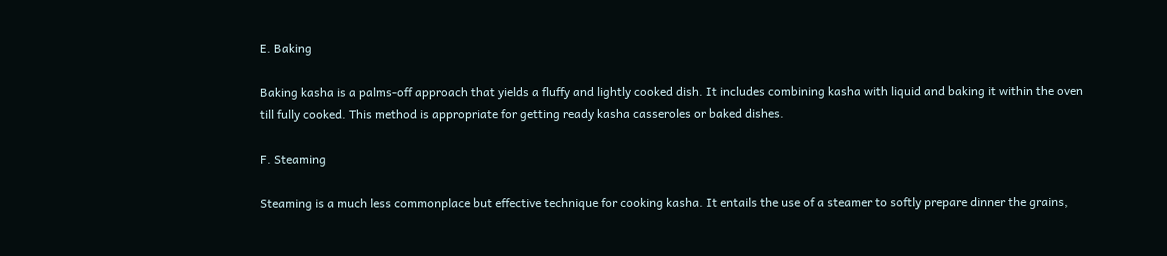E. Baking

Baking kasha is a palms-off approach that yields a fluffy and lightly cooked dish. It includes combining kasha with liquid and baking it within the oven till fully cooked. This method is appropriate for getting ready kasha casseroles or baked dishes.

F. Steaming

Steaming is a much less commonplace but effective technique for cooking kasha. It entails the use of a steamer to softly prepare dinner the grains,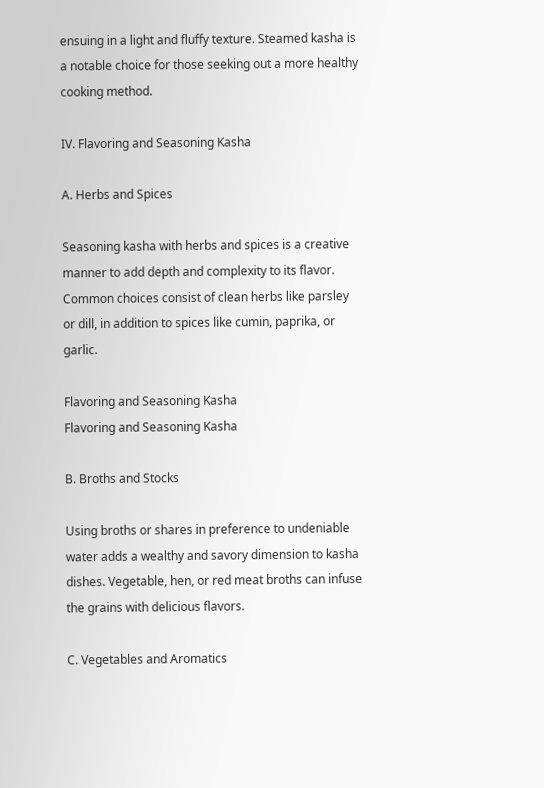ensuing in a light and fluffy texture. Steamed kasha is a notable choice for those seeking out a more healthy cooking method.

IV. Flavoring and Seasoning Kasha

A. Herbs and Spices

Seasoning kasha with herbs and spices is a creative manner to add depth and complexity to its flavor. Common choices consist of clean herbs like parsley or dill, in addition to spices like cumin, paprika, or garlic.

Flavoring and Seasoning Kasha
Flavoring and Seasoning Kasha

B. Broths and Stocks

Using broths or shares in preference to undeniable water adds a wealthy and savory dimension to kasha dishes. Vegetable, hen, or red meat broths can infuse the grains with delicious flavors.

C. Vegetables and Aromatics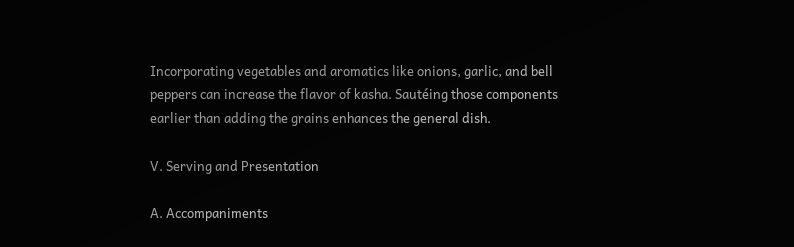Incorporating vegetables and aromatics like onions, garlic, and bell peppers can increase the flavor of kasha. Sautéing those components earlier than adding the grains enhances the general dish.

V. Serving and Presentation

A. Accompaniments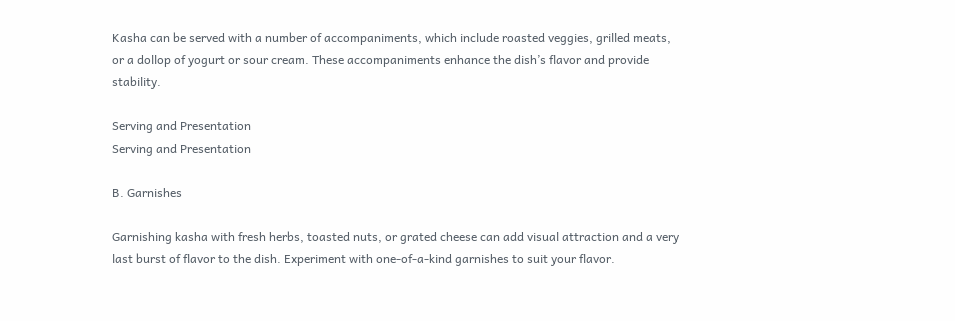Kasha can be served with a number of accompaniments, which include roasted veggies, grilled meats, or a dollop of yogurt or sour cream. These accompaniments enhance the dish’s flavor and provide stability.

Serving and Presentation
Serving and Presentation

B. Garnishes

Garnishing kasha with fresh herbs, toasted nuts, or grated cheese can add visual attraction and a very last burst of flavor to the dish. Experiment with one-of-a-kind garnishes to suit your flavor.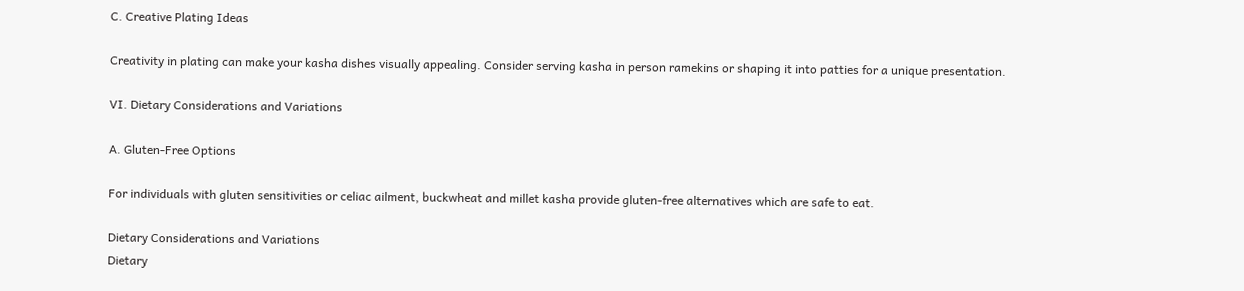C. Creative Plating Ideas

Creativity in plating can make your kasha dishes visually appealing. Consider serving kasha in person ramekins or shaping it into patties for a unique presentation.

VI. Dietary Considerations and Variations

A. Gluten-Free Options

For individuals with gluten sensitivities or celiac ailment, buckwheat and millet kasha provide gluten-free alternatives which are safe to eat.

Dietary Considerations and Variations
Dietary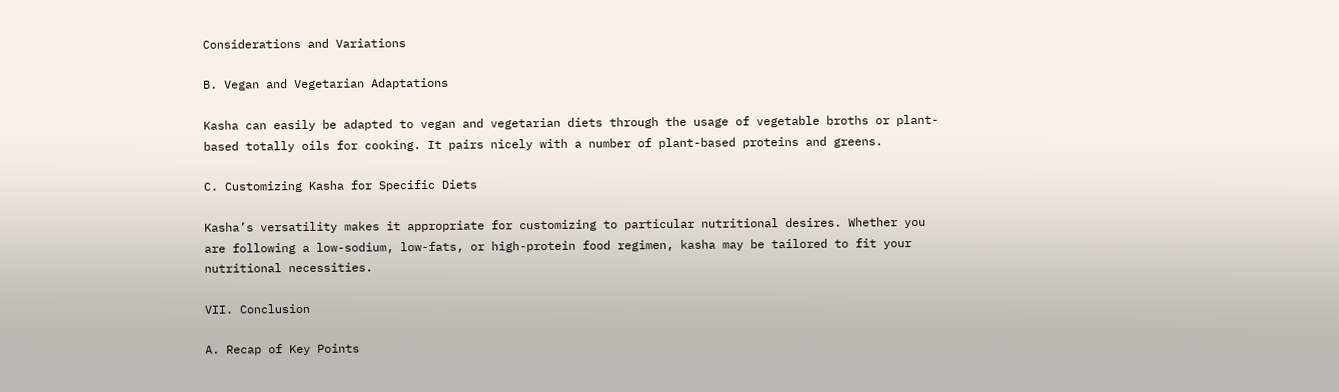Considerations and Variations

B. Vegan and Vegetarian Adaptations

Kasha can easily be adapted to vegan and vegetarian diets through the usage of vegetable broths or plant-based totally oils for cooking. It pairs nicely with a number of plant-based proteins and greens.

C. Customizing Kasha for Specific Diets

Kasha’s versatility makes it appropriate for customizing to particular nutritional desires. Whether you are following a low-sodium, low-fats, or high-protein food regimen, kasha may be tailored to fit your nutritional necessities.

VII. Conclusion

A. Recap of Key Points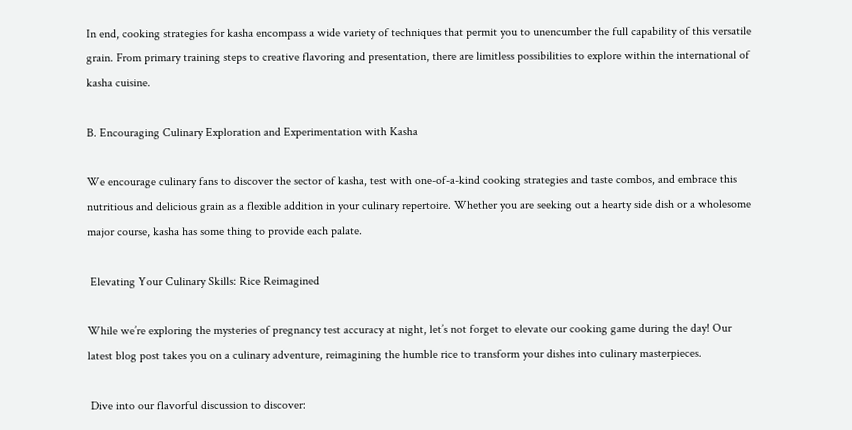In end, cooking strategies for kasha encompass a wide variety of techniques that permit you to unencumber the full capability of this versatile grain. From primary training steps to creative flavoring and presentation, there are limitless possibilities to explore within the international of kasha cuisine.

B. Encouraging Culinary Exploration and Experimentation with Kasha

We encourage culinary fans to discover the sector of kasha, test with one-of-a-kind cooking strategies and taste combos, and embrace this nutritious and delicious grain as a flexible addition in your culinary repertoire. Whether you are seeking out a hearty side dish or a wholesome major course, kasha has some thing to provide each palate.

 Elevating Your Culinary Skills: Rice Reimagined

While we’re exploring the mysteries of pregnancy test accuracy at night, let’s not forget to elevate our cooking game during the day! Our latest blog post takes you on a culinary adventure, reimagining the humble rice to transform your dishes into culinary masterpieces.

 Dive into our flavorful discussion to discover: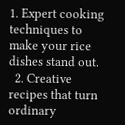1. Expert cooking techniques to make your rice dishes stand out.
  2. Creative recipes that turn ordinary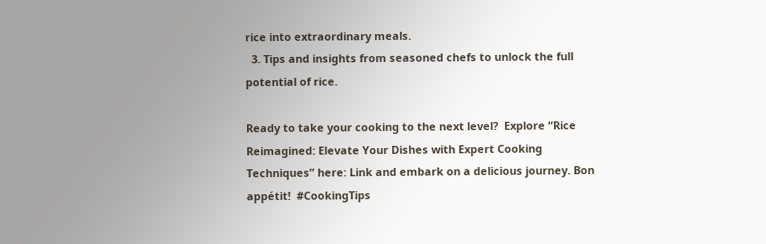rice into extraordinary meals.
  3. Tips and insights from seasoned chefs to unlock the full potential of rice.

Ready to take your cooking to the next level?  Explore “Rice Reimagined: Elevate Your Dishes with Expert Cooking Techniques” here: Link and embark on a delicious journey. Bon appétit!  #CookingTips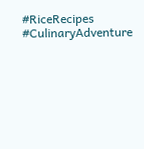#RiceRecipes #CulinaryAdventure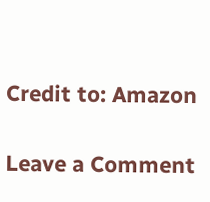Credit to: Amazon

Leave a Comment